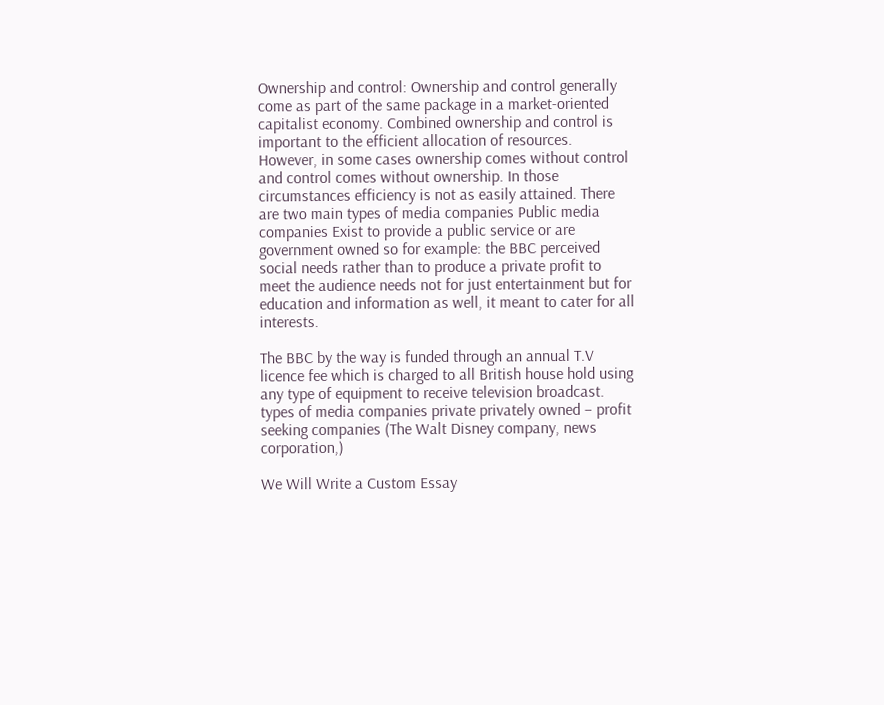Ownership and control: Ownership and control generally come as part of the same package in a market-oriented capitalist economy. Combined ownership and control is important to the efficient allocation of resources. However, in some cases ownership comes without control and control comes without ownership. In those circumstances efficiency is not as easily attained. There are two main types of media companies Public media companies Exist to provide a public service or are government owned so for example: the BBC perceived social needs rather than to produce a private profit to meet the audience needs not for just entertainment but for education and information as well, it meant to cater for all interests.

The BBC by the way is funded through an annual T.V licence fee which is charged to all British house hold using any type of equipment to receive television broadcast. types of media companies private privately owned – profit seeking companies (The Walt Disney company, news corporation,)

We Will Write a Custom Essay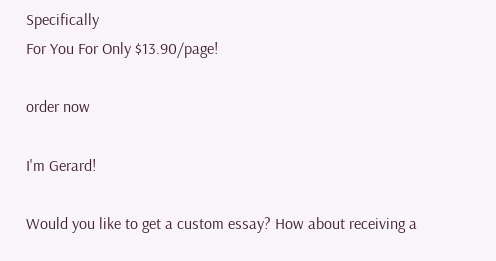Specifically
For You For Only $13.90/page!

order now

I'm Gerard!

Would you like to get a custom essay? How about receiving a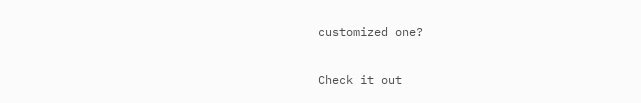customized one?

Check it out